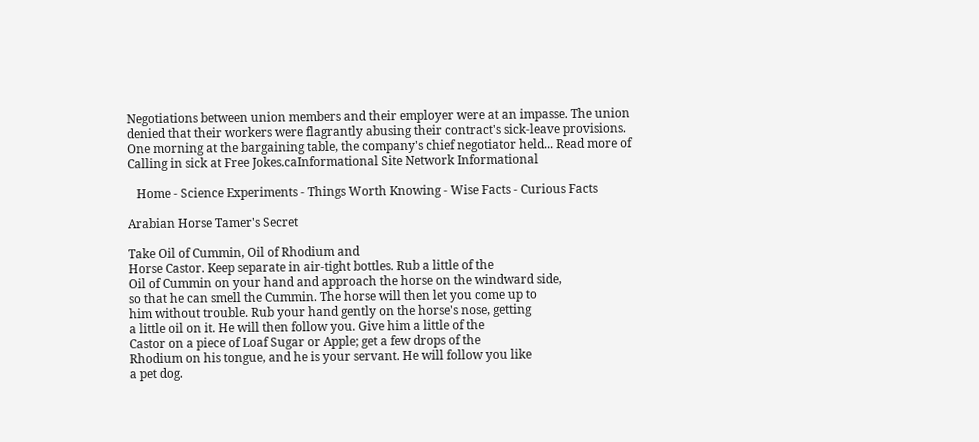Negotiations between union members and their employer were at an impasse. The union denied that their workers were flagrantly abusing their contract's sick-leave provisions. One morning at the bargaining table, the company's chief negotiator held... Read more of Calling in sick at Free Jokes.caInformational Site Network Informational

   Home - Science Experiments - Things Worth Knowing - Wise Facts - Curious Facts

Arabian Horse Tamer's Secret

Take Oil of Cummin, Oil of Rhodium and
Horse Castor. Keep separate in air-tight bottles. Rub a little of the
Oil of Cummin on your hand and approach the horse on the windward side,
so that he can smell the Cummin. The horse will then let you come up to
him without trouble. Rub your hand gently on the horse's nose, getting
a little oil on it. He will then follow you. Give him a little of the
Castor on a piece of Loaf Sugar or Apple; get a few drops of the
Rhodium on his tongue, and he is your servant. He will follow you like
a pet dog.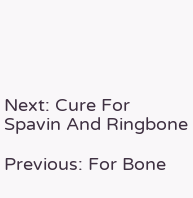Next: Cure For Spavin And Ringbone

Previous: For Bone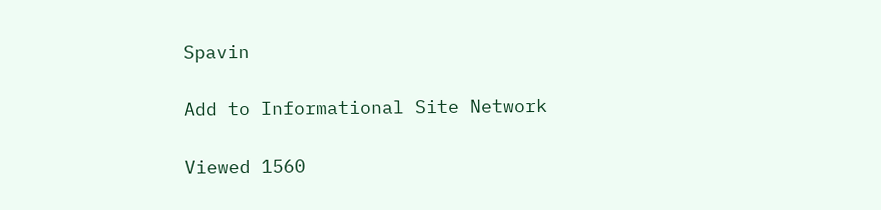Spavin

Add to Informational Site Network

Viewed 1560